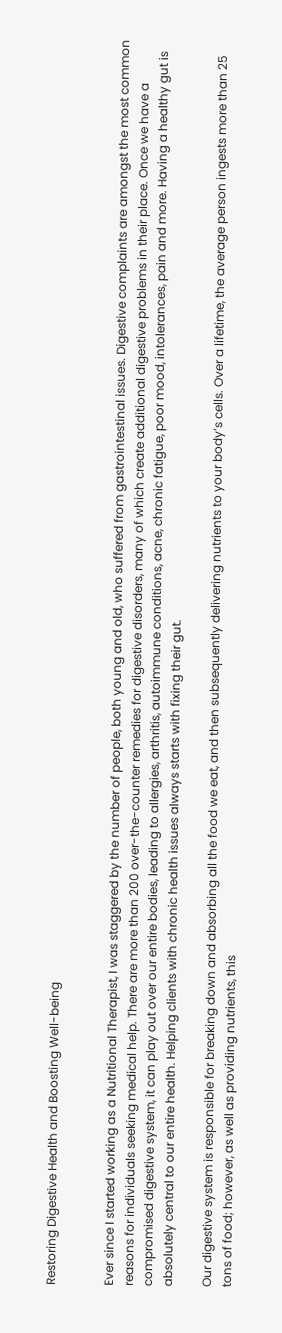Restoring Digestive Health and Boosting Well-being


Ever since I started working as a Nutritional Therapist, I was staggered by the number of people, both young and old, who suffered from gastrointestinal issues. Digestive complaints are amongst the most common reasons for individuals seeking medical help. There are more than 200 over-the-counter remedies for digestive disorders, many of which create additional digestive problems in their place. Once we have a compromised digestive system, it can play out over our entire bodies, leading to allergies, arthritis, autoimmune conditions, acne, chronic fatigue, poor mood, intolerances, pain and more. Having a healthy gut is absolutely central to our entire health. Helping clients with chronic health issues always starts with fixing their gut.

Our digestive system is responsible for breaking down and absorbing all the food we eat, and then subsequently delivering nutrients to your body’s cells. Over a lifetime, the average person ingests more than 25 tons of food; however, as well as providing nutrients, this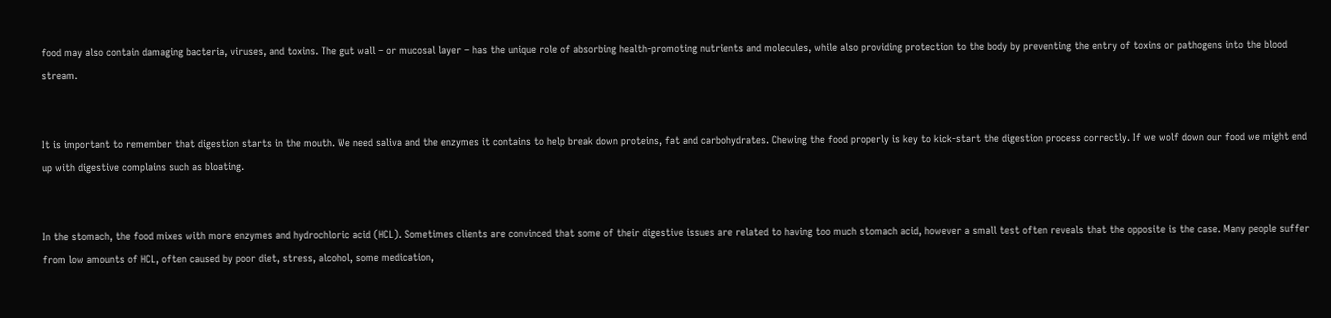food may also contain damaging bacteria, viruses, and toxins. The gut wall – or mucosal layer – has the unique role of absorbing health-promoting nutrients and molecules, while also providing protection to the body by preventing the entry of toxins or pathogens into the blood stream.


It is important to remember that digestion starts in the mouth. We need saliva and the enzymes it contains to help break down proteins, fat and carbohydrates. Chewing the food properly is key to kick-start the digestion process correctly. If we wolf down our food we might end up with digestive complains such as bloating.


In the stomach, the food mixes with more enzymes and hydrochloric acid (HCL). Sometimes clients are convinced that some of their digestive issues are related to having too much stomach acid, however a small test often reveals that the opposite is the case. Many people suffer from low amounts of HCL, often caused by poor diet, stress, alcohol, some medication,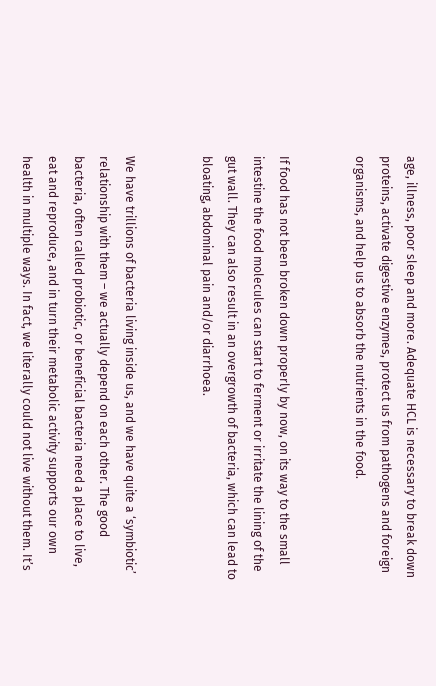age, illness, poor sleep and more. Adequate HCL is necessary to break down proteins, activate digestive enzymes, protect us from pathogens and foreign organisms, and help us to absorb the nutrients in the food.


If food has not been broken down properly by now, on its way to the small intestine the food molecules can start to ferment or irritate the lining of the gut wall. They can also result in an overgrowth of bacteria, which can lead to bloating, abdominal pain and/or diarrhoea.


We have trillions of bacteria living inside us, and we have quite a ‘symbiotic’ relationship with them – we actually depend on each other. The good bacteria, often called probiotic, or beneficial bacteria need a place to live, eat and reproduce, and in turn their metabolic activity supports our own health in multiple ways. In fact, we literally could not live without them. It’s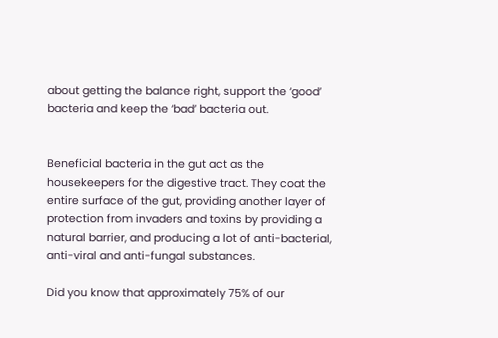about getting the balance right, support the ‘good’ bacteria and keep the ‘bad’ bacteria out.


Beneficial bacteria in the gut act as the housekeepers for the digestive tract. They coat the entire surface of the gut, providing another layer of protection from invaders and toxins by providing a natural barrier, and producing a lot of anti-bacterial, anti-viral and anti-fungal substances.

Did you know that approximately 75% of our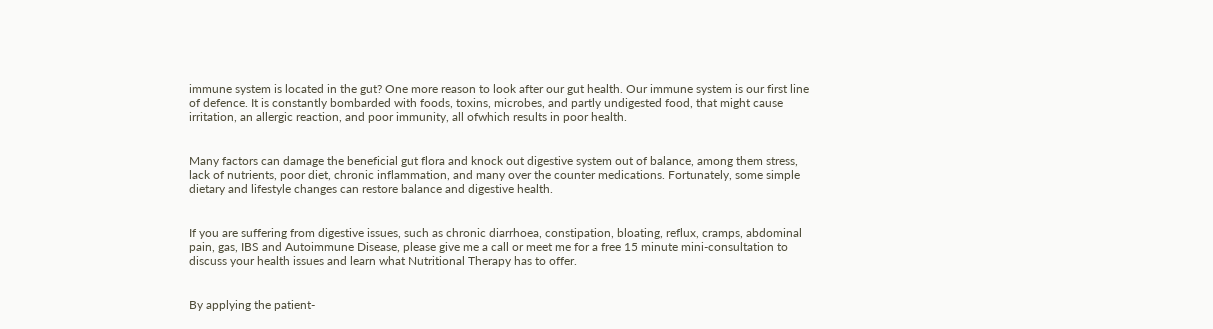immune system is located in the gut? One more reason to look after our gut health. Our immune system is our first line of defence. It is constantly bombarded with foods, toxins, microbes, and partly undigested food, that might cause irritation, an allergic reaction, and poor immunity, all ofwhich results in poor health.


Many factors can damage the beneficial gut flora and knock out digestive system out of balance, among them stress, lack of nutrients, poor diet, chronic inflammation, and many over the counter medications. Fortunately, some simple dietary and lifestyle changes can restore balance and digestive health.


If you are suffering from digestive issues, such as chronic diarrhoea, constipation, bloating, reflux, cramps, abdominal pain, gas, IBS and Autoimmune Disease, please give me a call or meet me for a free 15 minute mini-consultation to discuss your health issues and learn what Nutritional Therapy has to offer.


By applying the patient-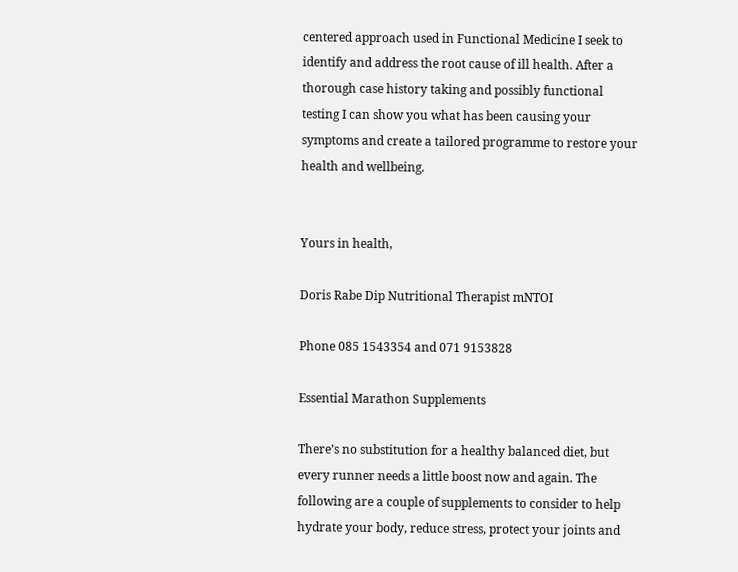centered approach used in Functional Medicine I seek to identify and address the root cause of ill health. After a thorough case history taking and possibly functional testing I can show you what has been causing your symptoms and create a tailored programme to restore your health and wellbeing.


Yours in health,

Doris Rabe Dip Nutritional Therapist mNTOI

Phone 085 1543354 and 071 9153828

Essential Marathon Supplements

There’s no substitution for a healthy balanced diet, but every runner needs a little boost now and again. The following are a couple of supplements to consider to help hydrate your body, reduce stress, protect your joints and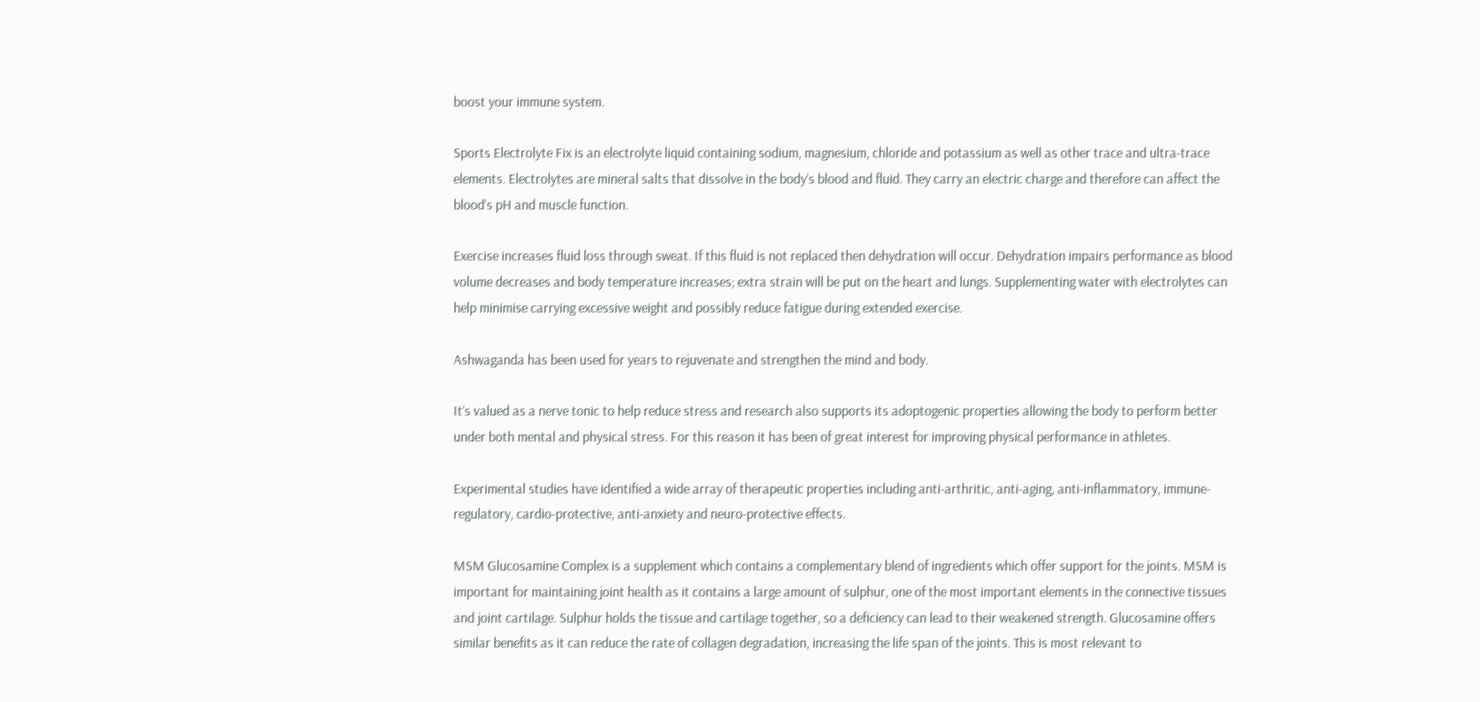boost your immune system.

Sports Electrolyte Fix is an electrolyte liquid containing sodium, magnesium, chloride and potassium as well as other trace and ultra-trace elements. Electrolytes are mineral salts that dissolve in the body’s blood and fluid. They carry an electric charge and therefore can affect the blood’s pH and muscle function.

Exercise increases fluid loss through sweat. If this fluid is not replaced then dehydration will occur. Dehydration impairs performance as blood volume decreases and body temperature increases; extra strain will be put on the heart and lungs. Supplementing water with electrolytes can help minimise carrying excessive weight and possibly reduce fatigue during extended exercise.

Ashwaganda has been used for years to rejuvenate and strengthen the mind and body.

It’s valued as a nerve tonic to help reduce stress and research also supports its adoptogenic properties allowing the body to perform better under both mental and physical stress. For this reason it has been of great interest for improving physical performance in athletes.

Experimental studies have identified a wide array of therapeutic properties including anti-arthritic, anti-aging, anti-inflammatory, immune-regulatory, cardio-protective, anti-anxiety and neuro-protective effects.

MSM Glucosamine Complex is a supplement which contains a complementary blend of ingredients which offer support for the joints. MSM is important for maintaining joint health as it contains a large amount of sulphur, one of the most important elements in the connective tissues and joint cartilage. Sulphur holds the tissue and cartilage together, so a deficiency can lead to their weakened strength. Glucosamine offers similar benefits as it can reduce the rate of collagen degradation, increasing the life span of the joints. This is most relevant to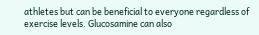athletes but can be beneficial to everyone regardless of exercise levels. Glucosamine can also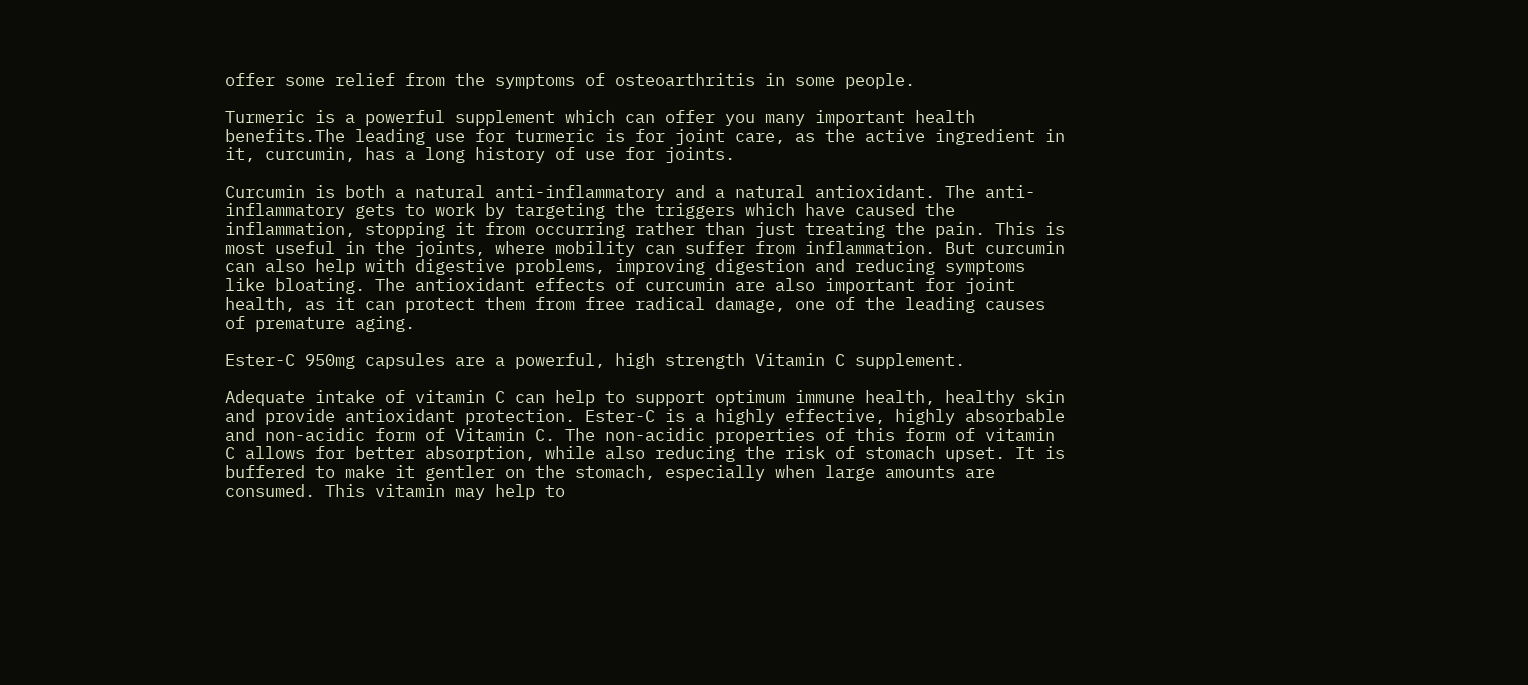offer some relief from the symptoms of osteoarthritis in some people.

Turmeric is a powerful supplement which can offer you many important health benefits.The leading use for turmeric is for joint care, as the active ingredient in it, curcumin, has a long history of use for joints.

Curcumin is both a natural anti-inflammatory and a natural antioxidant. The anti-inflammatory gets to work by targeting the triggers which have caused the inflammation, stopping it from occurring rather than just treating the pain. This is most useful in the joints, where mobility can suffer from inflammation. But curcumin can also help with digestive problems, improving digestion and reducing symptoms like bloating. The antioxidant effects of curcumin are also important for joint health, as it can protect them from free radical damage, one of the leading causes of premature aging.

Ester-C 950mg capsules are a powerful, high strength Vitamin C supplement.

Adequate intake of vitamin C can help to support optimum immune health, healthy skin and provide antioxidant protection. Ester-C is a highly effective, highly absorbable and non-acidic form of Vitamin C. The non-acidic properties of this form of vitamin C allows for better absorption, while also reducing the risk of stomach upset. It is buffered to make it gentler on the stomach, especially when large amounts are consumed. This vitamin may help to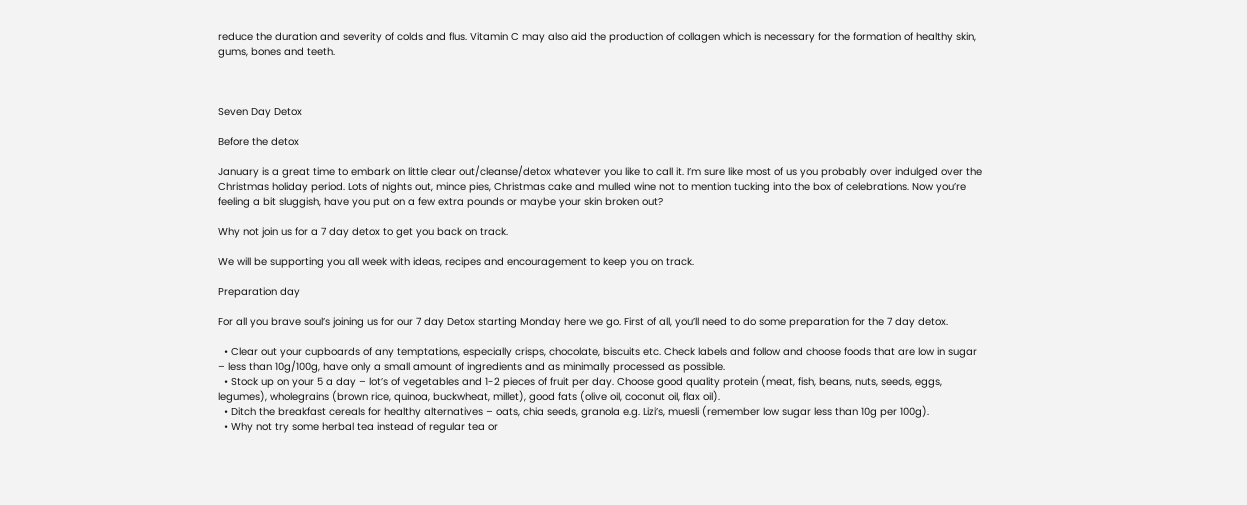reduce the duration and severity of colds and flus. Vitamin C may also aid the production of collagen which is necessary for the formation of healthy skin, gums, bones and teeth.



Seven Day Detox

Before the detox

January is a great time to embark on little clear out/cleanse/detox whatever you like to call it. I’m sure like most of us you probably over indulged over the Christmas holiday period. Lots of nights out, mince pies, Christmas cake and mulled wine not to mention tucking into the box of celebrations. Now you’re feeling a bit sluggish, have you put on a few extra pounds or maybe your skin broken out?

Why not join us for a 7 day detox to get you back on track.

We will be supporting you all week with ideas, recipes and encouragement to keep you on track.

Preparation day

For all you brave soul’s joining us for our 7 day Detox starting Monday here we go. First of all, you’ll need to do some preparation for the 7 day detox.

  • Clear out your cupboards of any temptations, especially crisps, chocolate, biscuits etc. Check labels and follow and choose foods that are low in sugar – less than 10g/100g, have only a small amount of ingredients and as minimally processed as possible.
  • Stock up on your 5 a day – lot’s of vegetables and 1-2 pieces of fruit per day. Choose good quality protein (meat, fish, beans, nuts, seeds, eggs, legumes), wholegrains (brown rice, quinoa, buckwheat, millet), good fats (olive oil, coconut oil, flax oil).
  • Ditch the breakfast cereals for healthy alternatives – oats, chia seeds, granola e.g. Lizi’s, muesli (remember low sugar less than 10g per 100g).
  • Why not try some herbal tea instead of regular tea or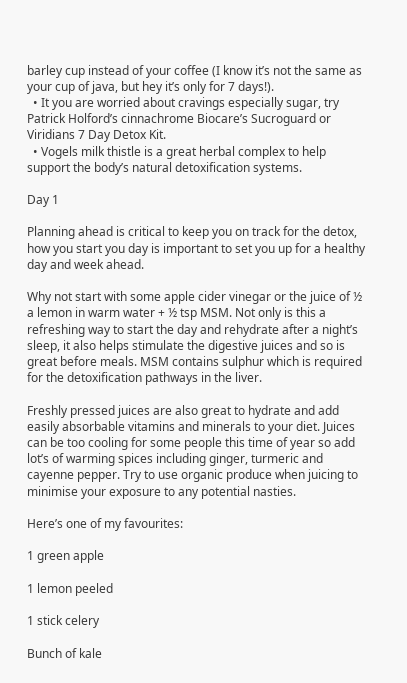barley cup instead of your coffee (I know it’s not the same as your cup of java, but hey it’s only for 7 days!).
  • It you are worried about cravings especially sugar, try Patrick Holford’s cinnachrome Biocare’s Sucroguard or Viridians 7 Day Detox Kit.
  • Vogels milk thistle is a great herbal complex to help support the body’s natural detoxification systems.

Day 1

Planning ahead is critical to keep you on track for the detox, how you start you day is important to set you up for a healthy day and week ahead.

Why not start with some apple cider vinegar or the juice of ½ a lemon in warm water + ½ tsp MSM. Not only is this a refreshing way to start the day and rehydrate after a night’s sleep, it also helps stimulate the digestive juices and so is great before meals. MSM contains sulphur which is required for the detoxification pathways in the liver.

Freshly pressed juices are also great to hydrate and add easily absorbable vitamins and minerals to your diet. Juices can be too cooling for some people this time of year so add lot’s of warming spices including ginger, turmeric and cayenne pepper. Try to use organic produce when juicing to minimise your exposure to any potential nasties.

Here’s one of my favourites:

1 green apple

1 lemon peeled

1 stick celery

Bunch of kale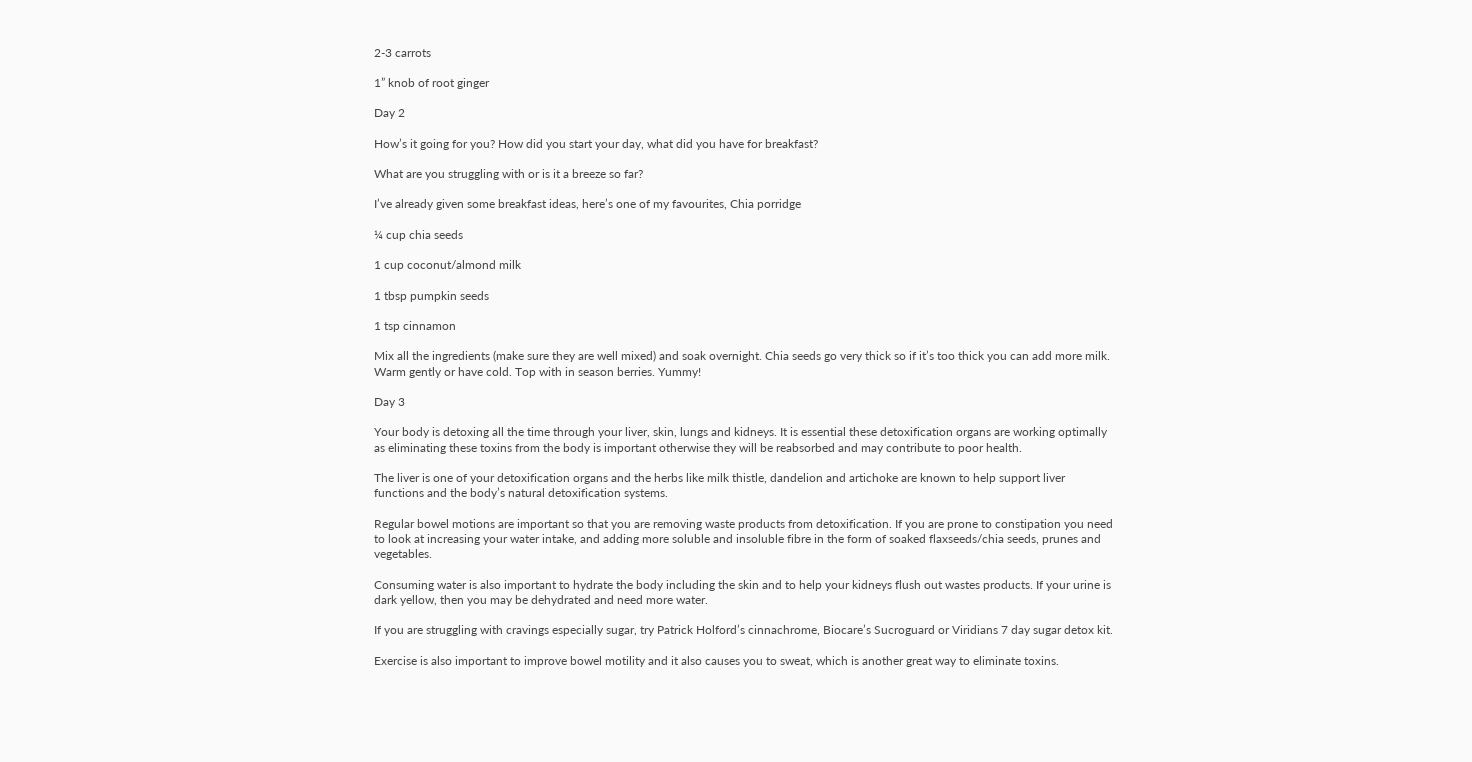2-3 carrots

1” knob of root ginger

Day 2

How’s it going for you? How did you start your day, what did you have for breakfast?

What are you struggling with or is it a breeze so far?

I’ve already given some breakfast ideas, here’s one of my favourites, Chia porridge

¼ cup chia seeds

1 cup coconut/almond milk

1 tbsp pumpkin seeds

1 tsp cinnamon

Mix all the ingredients (make sure they are well mixed) and soak overnight. Chia seeds go very thick so if it’s too thick you can add more milk. Warm gently or have cold. Top with in season berries. Yummy!

Day 3

Your body is detoxing all the time through your liver, skin, lungs and kidneys. It is essential these detoxification organs are working optimally as eliminating these toxins from the body is important otherwise they will be reabsorbed and may contribute to poor health.

The liver is one of your detoxification organs and the herbs like milk thistle, dandelion and artichoke are known to help support liver functions and the body’s natural detoxification systems.

Regular bowel motions are important so that you are removing waste products from detoxification. If you are prone to constipation you need to look at increasing your water intake, and adding more soluble and insoluble fibre in the form of soaked flaxseeds/chia seeds, prunes and vegetables.

Consuming water is also important to hydrate the body including the skin and to help your kidneys flush out wastes products. If your urine is dark yellow, then you may be dehydrated and need more water.

If you are struggling with cravings especially sugar, try Patrick Holford’s cinnachrome, Biocare’s Sucroguard or Viridians 7 day sugar detox kit.

Exercise is also important to improve bowel motility and it also causes you to sweat, which is another great way to eliminate toxins.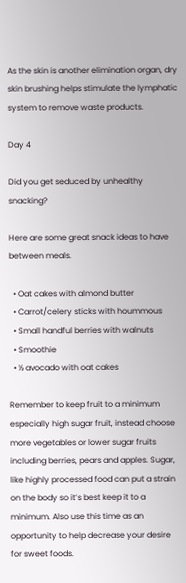As the skin is another elimination organ, dry skin brushing helps stimulate the lymphatic system to remove waste products.

Day 4

Did you get seduced by unhealthy snacking?

Here are some great snack ideas to have between meals.

  • Oat cakes with almond butter
  • Carrot/celery sticks with hoummous
  • Small handful berries with walnuts
  • Smoothie
  • ½ avocado with oat cakes

Remember to keep fruit to a minimum especially high sugar fruit, instead choose more vegetables or lower sugar fruits including berries, pears and apples. Sugar, like highly processed food can put a strain on the body so it’s best keep it to a minimum. Also use this time as an opportunity to help decrease your desire for sweet foods.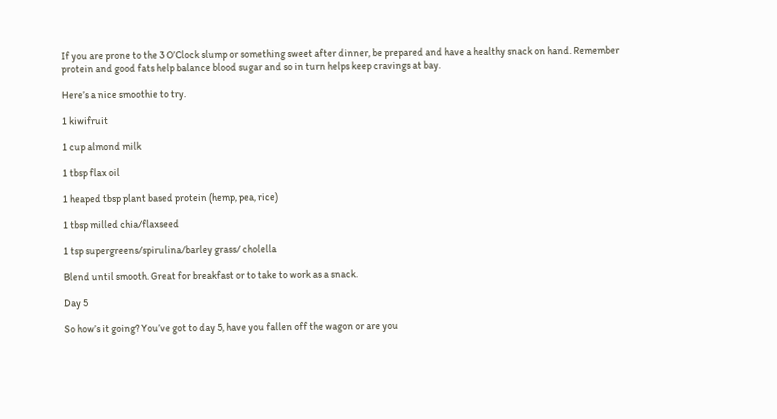If you are prone to the 3 O’Clock slump or something sweet after dinner, be prepared and have a healthy snack on hand. Remember protein and good fats help balance blood sugar and so in turn helps keep cravings at bay.

Here’s a nice smoothie to try.

1 kiwifruit

1 cup almond milk

1 tbsp flax oil

1 heaped tbsp plant based protein (hemp, pea, rice)

1 tbsp milled chia/flaxseed

1 tsp supergreens/spirulina/barley grass/ cholella

Blend until smooth. Great for breakfast or to take to work as a snack.

Day 5

So how’s it going? You’ve got to day 5, have you fallen off the wagon or are you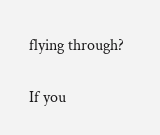flying through?

If you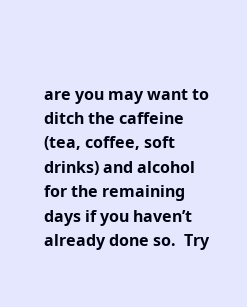are you may want to ditch the caffeine (tea, coffee, soft drinks) and alcohol for the remaining days if you haven’t already done so.  Try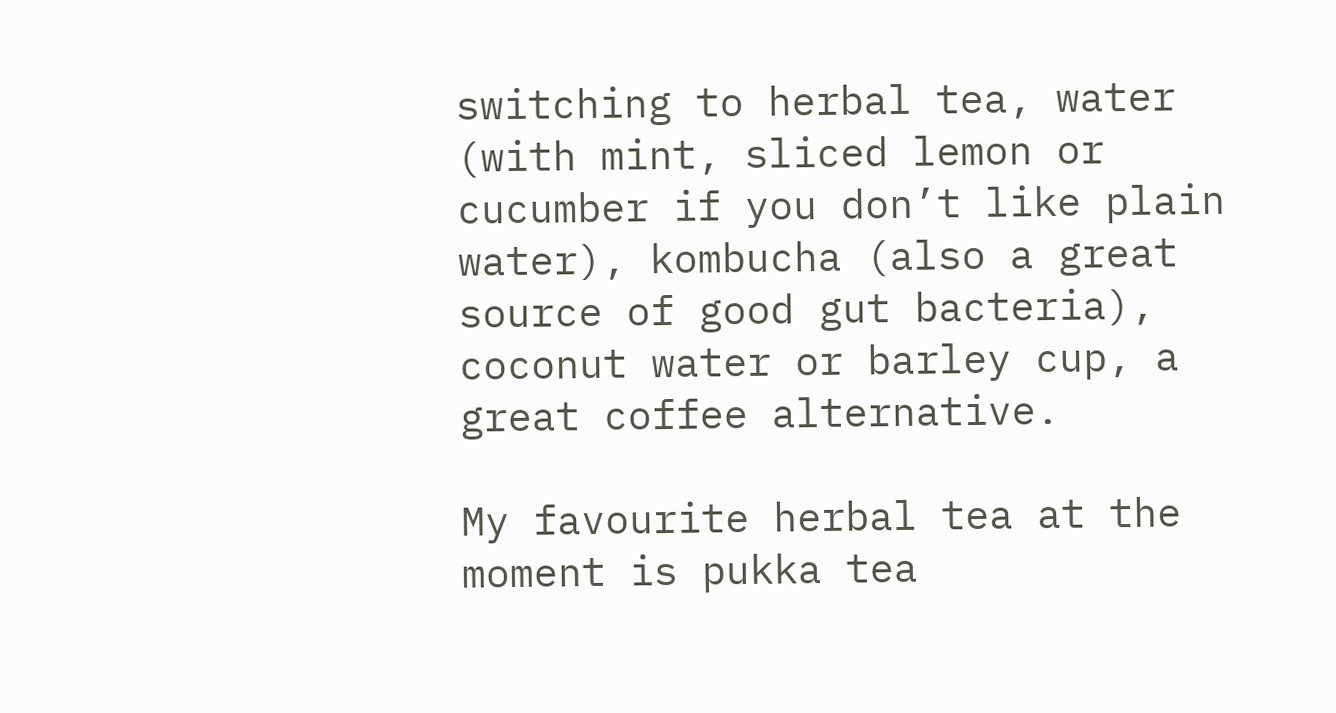switching to herbal tea, water (with mint, sliced lemon or cucumber if you don’t like plain water), kombucha (also a great source of good gut bacteria), coconut water or barley cup, a great coffee alternative.

My favourite herbal tea at the moment is pukka tea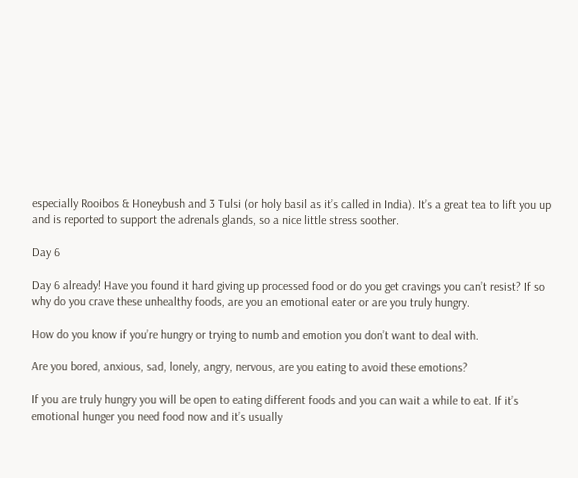especially Rooibos & Honeybush and 3 Tulsi (or holy basil as it’s called in India). It’s a great tea to lift you up and is reported to support the adrenals glands, so a nice little stress soother.

Day 6

Day 6 already! Have you found it hard giving up processed food or do you get cravings you can’t resist? If so why do you crave these unhealthy foods, are you an emotional eater or are you truly hungry.

How do you know if you’re hungry or trying to numb and emotion you don’t want to deal with.

Are you bored, anxious, sad, lonely, angry, nervous, are you eating to avoid these emotions?

If you are truly hungry you will be open to eating different foods and you can wait a while to eat. If it’s emotional hunger you need food now and it’s usually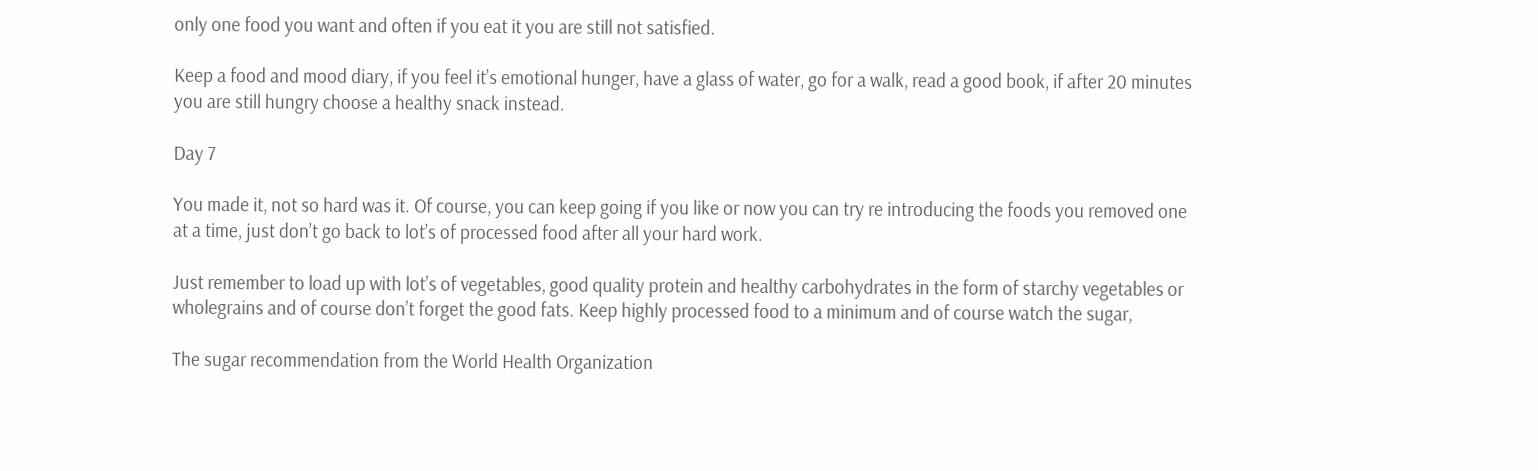only one food you want and often if you eat it you are still not satisfied.

Keep a food and mood diary, if you feel it’s emotional hunger, have a glass of water, go for a walk, read a good book, if after 20 minutes you are still hungry choose a healthy snack instead.

Day 7

You made it, not so hard was it. Of course, you can keep going if you like or now you can try re introducing the foods you removed one at a time, just don’t go back to lot’s of processed food after all your hard work.

Just remember to load up with lot’s of vegetables, good quality protein and healthy carbohydrates in the form of starchy vegetables or wholegrains and of course don’t forget the good fats. Keep highly processed food to a minimum and of course watch the sugar,

The sugar recommendation from the World Health Organization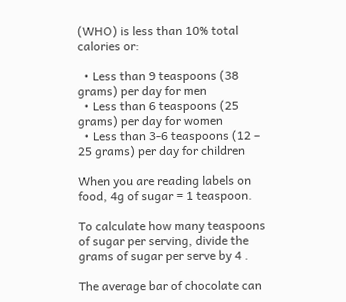(WHO) is less than 10% total calories or:

  • Less than 9 teaspoons (38 grams) per day for men
  • Less than 6 teaspoons (25 grams) per day for women
  • Less than 3-6 teaspoons (12 – 25 grams) per day for children

When you are reading labels on food, 4g of sugar = 1 teaspoon.

To calculate how many teaspoons of sugar per serving, divide the grams of sugar per serve by 4 .

The average bar of chocolate can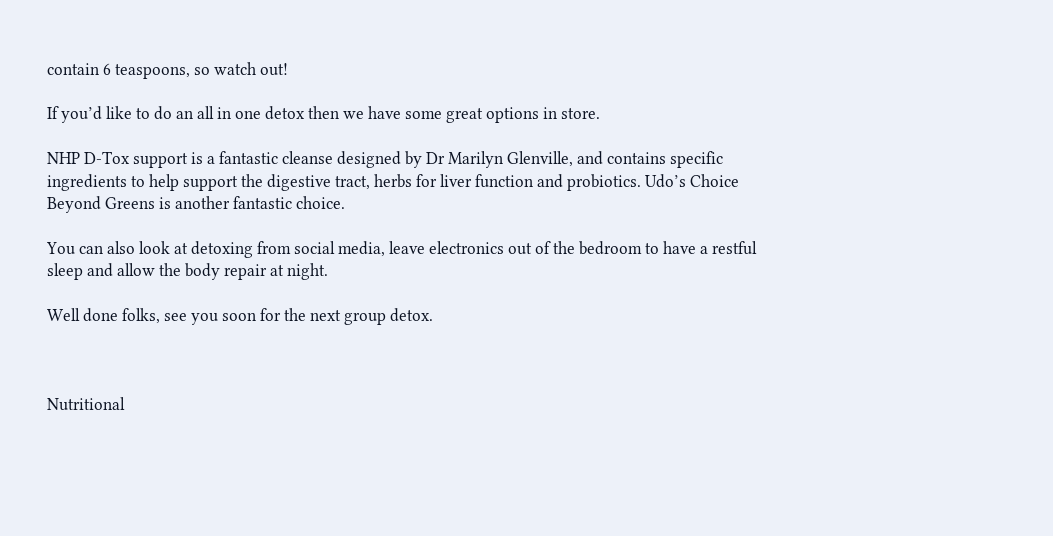contain 6 teaspoons, so watch out!

If you’d like to do an all in one detox then we have some great options in store.

NHP D-Tox support is a fantastic cleanse designed by Dr Marilyn Glenville, and contains specific ingredients to help support the digestive tract, herbs for liver function and probiotics. Udo’s Choice Beyond Greens is another fantastic choice.

You can also look at detoxing from social media, leave electronics out of the bedroom to have a restful sleep and allow the body repair at night.

Well done folks, see you soon for the next group detox.



Nutritional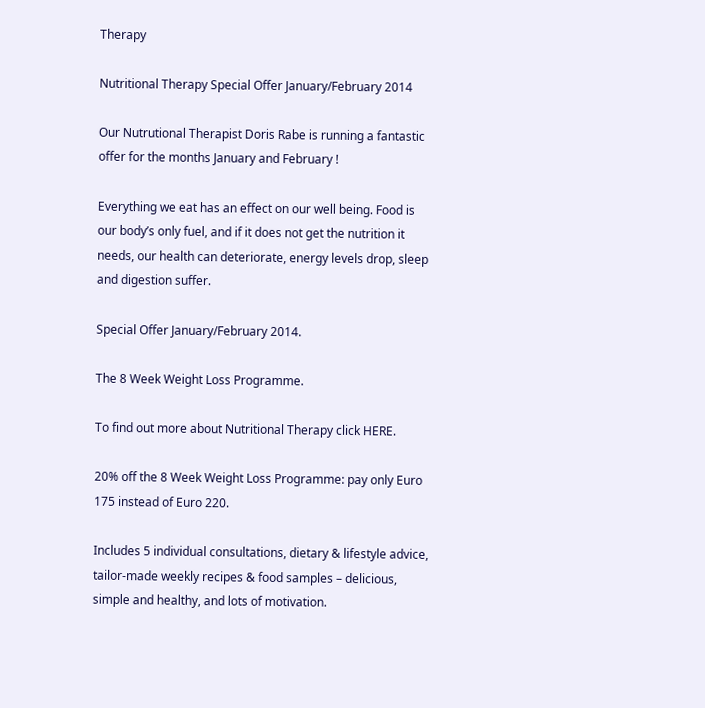Therapy

Nutritional Therapy Special Offer January/February 2014

Our Nutrutional Therapist Doris Rabe is running a fantastic offer for the months January and February !

Everything we eat has an effect on our well being. Food is our body’s only fuel, and if it does not get the nutrition it needs, our health can deteriorate, energy levels drop, sleep and digestion suffer.

Special Offer January/February 2014.

The 8 Week Weight Loss Programme.

To find out more about Nutritional Therapy click HERE.

20% off the 8 Week Weight Loss Programme: pay only Euro 175 instead of Euro 220.

Includes 5 individual consultations, dietary & lifestyle advice, tailor-made weekly recipes & food samples – delicious, simple and healthy, and lots of motivation.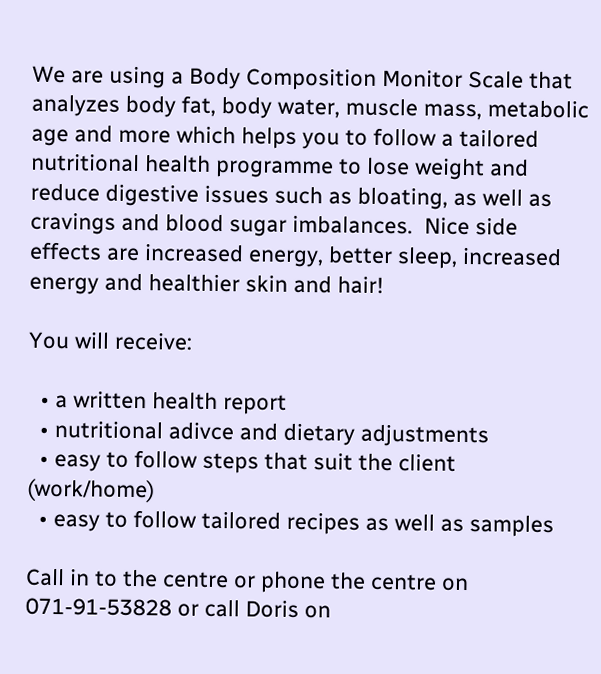We are using a Body Composition Monitor Scale that analyzes body fat, body water, muscle mass, metabolic age and more which helps you to follow a tailored nutritional health programme to lose weight and reduce digestive issues such as bloating, as well as cravings and blood sugar imbalances.  Nice side effects are increased energy, better sleep, increased energy and healthier skin and hair!

You will receive:

  • a written health report
  • nutritional adivce and dietary adjustments
  • easy to follow steps that suit the client (work/home)
  • easy to follow tailored recipes as well as samples

Call in to the centre or phone the centre on 071-91-53828 or call Doris on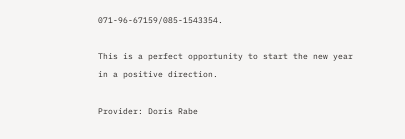071-96-67159/085-1543354.

This is a perfect opportunity to start the new year in a positive direction.

Provider: Doris Rabe